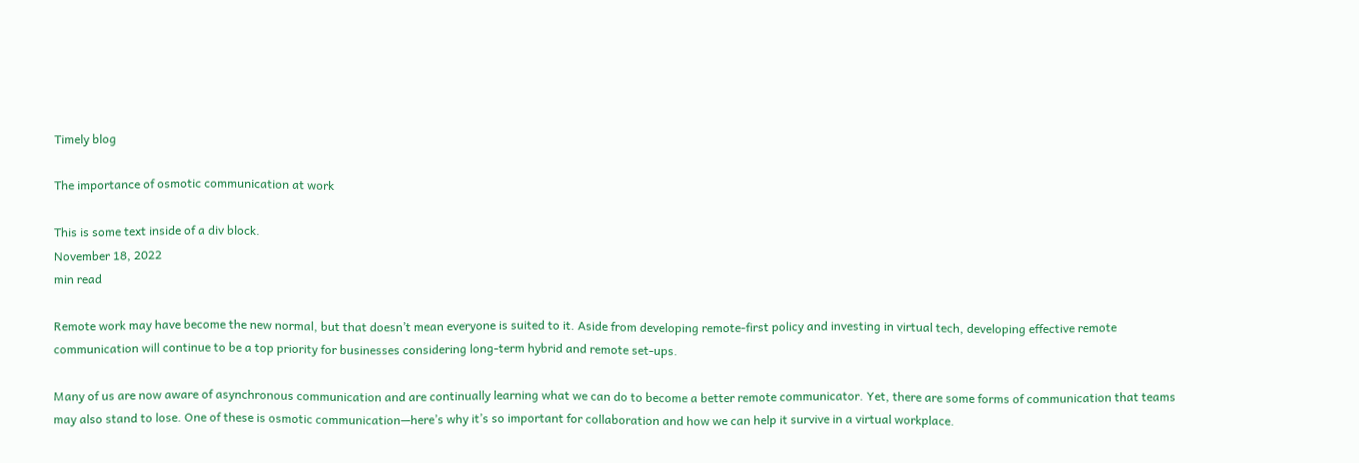Timely blog

The importance of osmotic communication at work

This is some text inside of a div block.
November 18, 2022
min read

Remote work may have become the new normal, but that doesn’t mean everyone is suited to it. Aside from developing remote-first policy and investing in virtual tech, developing effective remote communication will continue to be a top priority for businesses considering long-term hybrid and remote set-ups.

Many of us are now aware of asynchronous communication and are continually learning what we can do to become a better remote communicator. Yet, there are some forms of communication that teams may also stand to lose. One of these is osmotic communication—here’s why it’s so important for collaboration and how we can help it survive in a virtual workplace.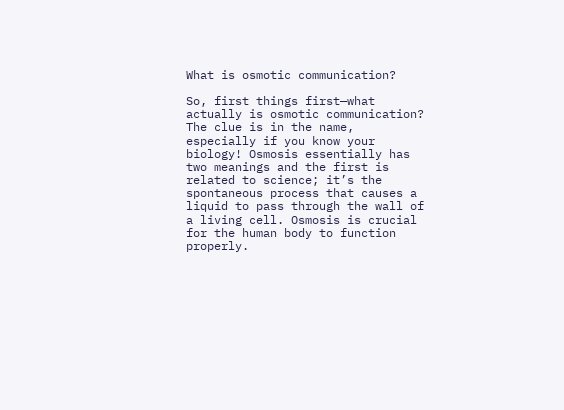What is osmotic communication?

So, first things first—what actually is osmotic communication? The clue is in the name, especially if you know your biology! Osmosis essentially has two meanings and the first is related to science; it’s the spontaneous process that causes a liquid to pass through the wall of a living cell. Osmosis is crucial for the human body to function properly.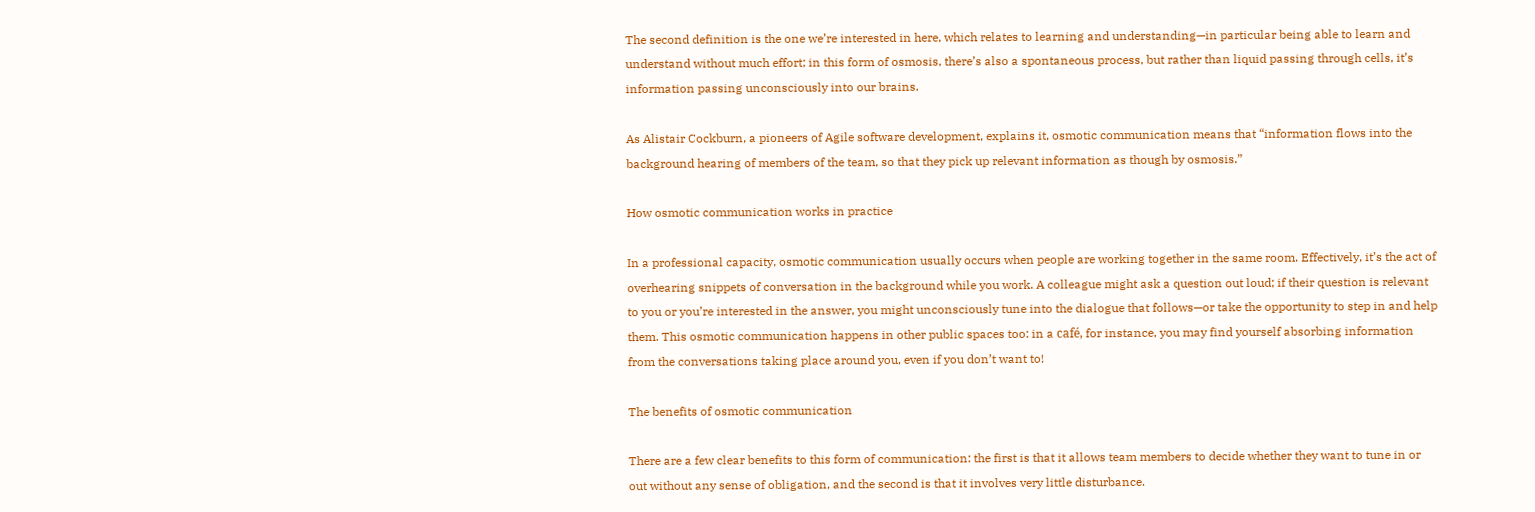The second definition is the one we’re interested in here, which relates to learning and understanding—in particular being able to learn and understand without much effort; in this form of osmosis, there’s also a spontaneous process, but rather than liquid passing through cells, it’s information passing unconsciously into our brains.

As Alistair Cockburn, a pioneers of Agile software development, explains it, osmotic communication means that “information flows into the background hearing of members of the team, so that they pick up relevant information as though by osmosis.”

How osmotic communication works in practice

In a professional capacity, osmotic communication usually occurs when people are working together in the same room. Effectively, it’s the act of overhearing snippets of conversation in the background while you work. A colleague might ask a question out loud; if their question is relevant to you or you’re interested in the answer, you might unconsciously tune into the dialogue that follows—or take the opportunity to step in and help them. This osmotic communication happens in other public spaces too: in a café, for instance, you may find yourself absorbing information from the conversations taking place around you, even if you don’t want to!

The benefits of osmotic communication

There are a few clear benefits to this form of communication: the first is that it allows team members to decide whether they want to tune in or out without any sense of obligation, and the second is that it involves very little disturbance.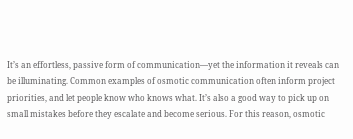It’s an effortless, passive form of communication—yet the information it reveals can be illuminating. Common examples of osmotic communication often inform project priorities, and let people know who knows what. It’s also a good way to pick up on small mistakes before they escalate and become serious. For this reason, osmotic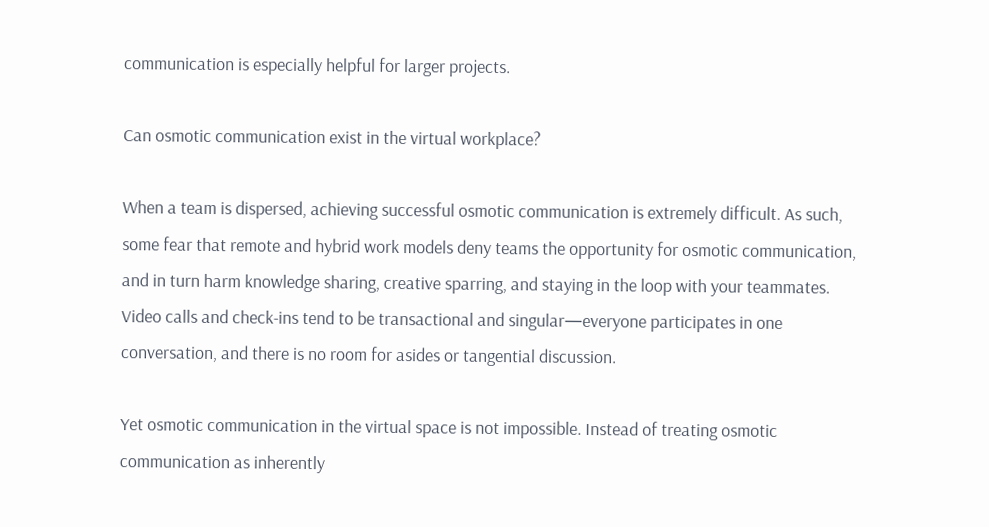communication is especially helpful for larger projects.

Can osmotic communication exist in the virtual workplace?

When a team is dispersed, achieving successful osmotic communication is extremely difficult. As such, some fear that remote and hybrid work models deny teams the opportunity for osmotic communication, and in turn harm knowledge sharing, creative sparring, and staying in the loop with your teammates. Video calls and check-ins tend to be transactional and singular—everyone participates in one conversation, and there is no room for asides or tangential discussion.

Yet osmotic communication in the virtual space is not impossible. Instead of treating osmotic communication as inherently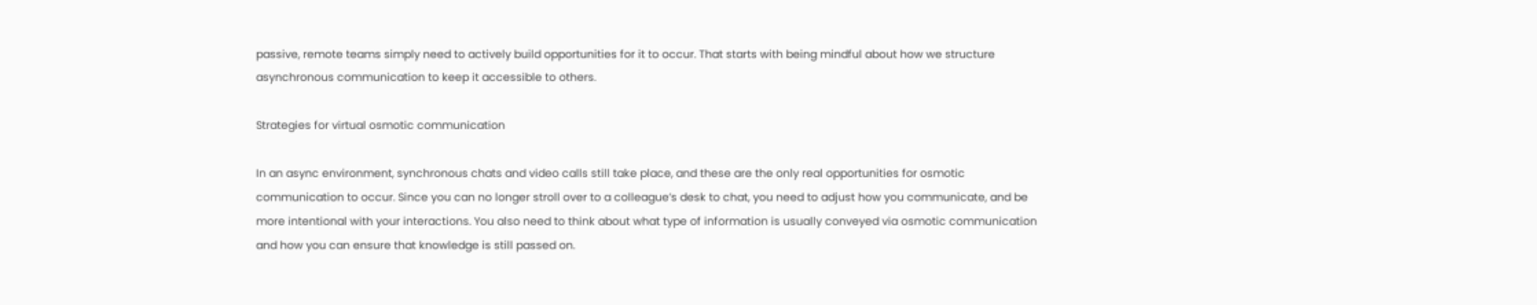passive, remote teams simply need to actively build opportunities for it to occur. That starts with being mindful about how we structure asynchronous communication to keep it accessible to others.

Strategies for virtual osmotic communication

In an async environment, synchronous chats and video calls still take place, and these are the only real opportunities for osmotic communication to occur. Since you can no longer stroll over to a colleague’s desk to chat, you need to adjust how you communicate, and be more intentional with your interactions. You also need to think about what type of information is usually conveyed via osmotic communication and how you can ensure that knowledge is still passed on.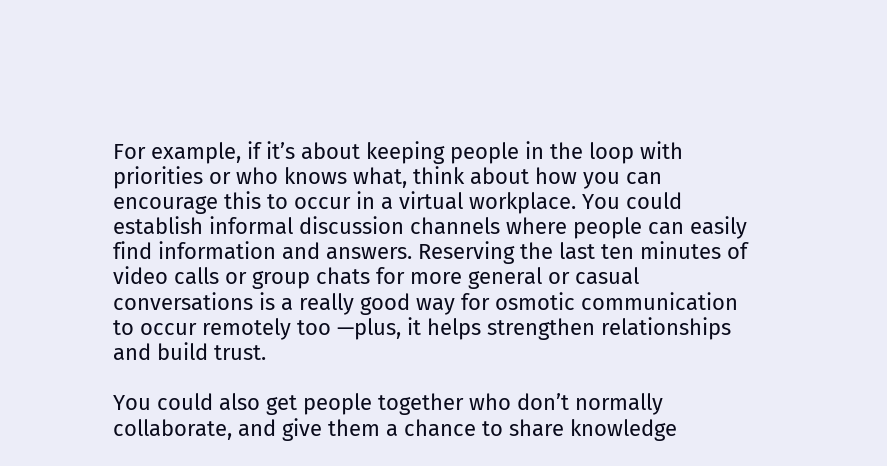For example, if it’s about keeping people in the loop with priorities or who knows what, think about how you can encourage this to occur in a virtual workplace. You could establish informal discussion channels where people can easily find information and answers. Reserving the last ten minutes of video calls or group chats for more general or casual conversations is a really good way for osmotic communication to occur remotely too —plus, it helps strengthen relationships and build trust.

You could also get people together who don’t normally collaborate, and give them a chance to share knowledge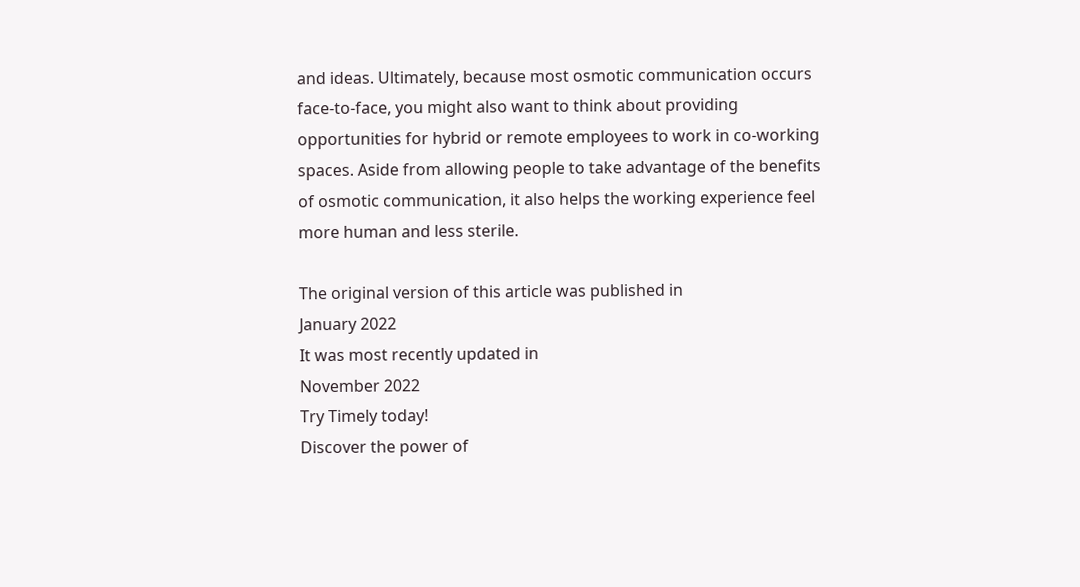and ideas. Ultimately, because most osmotic communication occurs face-to-face, you might also want to think about providing opportunities for hybrid or remote employees to work in co-working spaces. Aside from allowing people to take advantage of the benefits of osmotic communication, it also helps the working experience feel more human and less sterile.

The original version of this article was published in
January 2022
It was most recently updated in
November 2022
Try Timely today!
Discover the power of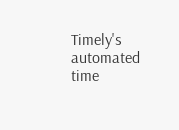Timely's automated time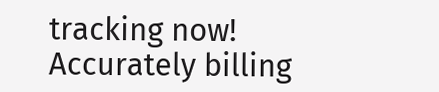tracking now!
Accurately billing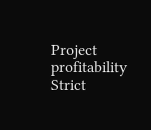Project profitability
Strict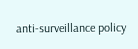anti-surveillance policy